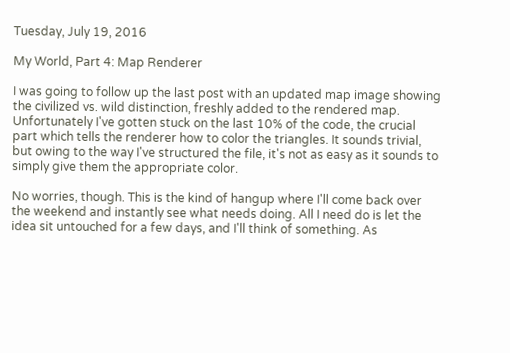Tuesday, July 19, 2016

My World, Part 4: Map Renderer

I was going to follow up the last post with an updated map image showing the civilized vs. wild distinction, freshly added to the rendered map. Unfortunately I've gotten stuck on the last 10% of the code, the crucial part which tells the renderer how to color the triangles. It sounds trivial, but owing to the way I've structured the file, it's not as easy as it sounds to simply give them the appropriate color.

No worries, though. This is the kind of hangup where I'll come back over the weekend and instantly see what needs doing. All I need do is let the idea sit untouched for a few days, and I'll think of something. As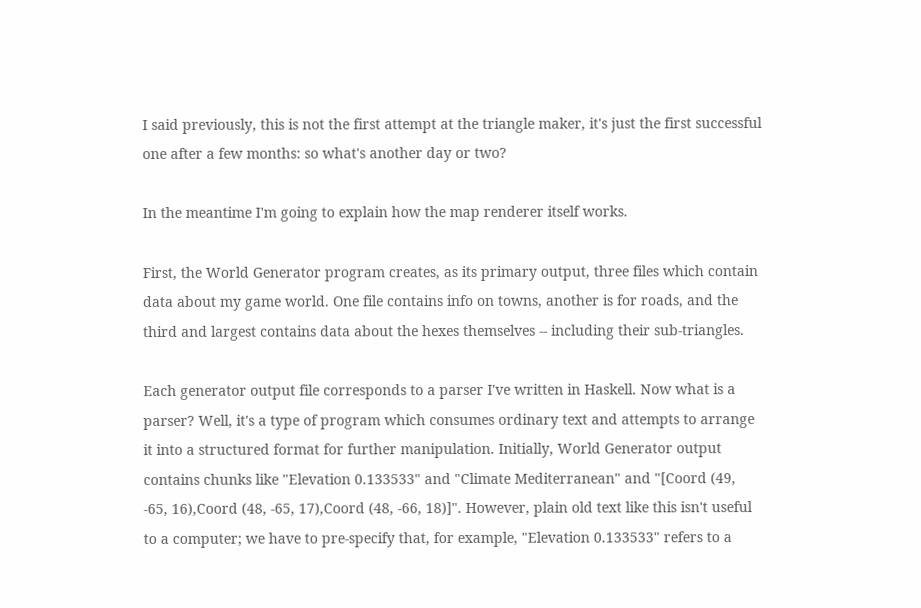I said previously, this is not the first attempt at the triangle maker, it's just the first successful one after a few months: so what's another day or two?

In the meantime I'm going to explain how the map renderer itself works.

First, the World Generator program creates, as its primary output, three files which contain data about my game world. One file contains info on towns, another is for roads, and the third and largest contains data about the hexes themselves -- including their sub-triangles.

Each generator output file corresponds to a parser I've written in Haskell. Now what is a parser? Well, it's a type of program which consumes ordinary text and attempts to arrange it into a structured format for further manipulation. Initially, World Generator output contains chunks like "Elevation 0.133533" and "Climate Mediterranean" and "[Coord (49, -65, 16),Coord (48, -65, 17),Coord (48, -66, 18)]". However, plain old text like this isn't useful to a computer; we have to pre-specify that, for example, "Elevation 0.133533" refers to a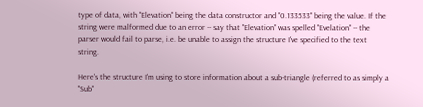type of data, with "Elevation" being the data constructor and "0.133533" being the value. If the string were malformed due to an error -- say that "Elevation" was spelled "Evelation" -- the parser would fail to parse, i.e. be unable to assign the structure I've specified to the text string.

Here's the structure I'm using to store information about a sub-triangle (referred to as simply a "Sub"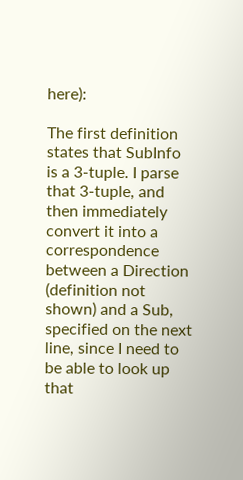here):

The first definition states that SubInfo is a 3-tuple. I parse that 3-tuple, and then immediately convert it into a correspondence between a Direction (definition not shown) and a Sub, specified on the next line, since I need to be able to look up that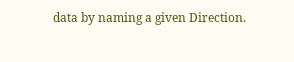data by naming a given Direction.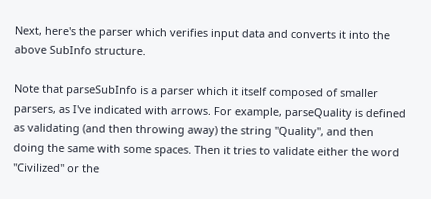Next, here's the parser which verifies input data and converts it into the above SubInfo structure.

Note that parseSubInfo is a parser which it itself composed of smaller parsers, as I've indicated with arrows. For example, parseQuality is defined as validating (and then throwing away) the string "Quality", and then doing the same with some spaces. Then it tries to validate either the word "Civilized" or the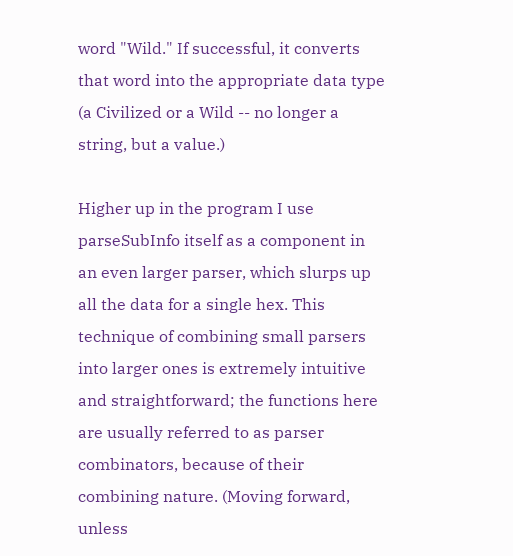word "Wild." If successful, it converts that word into the appropriate data type (a Civilized or a Wild -- no longer a string, but a value.)

Higher up in the program I use parseSubInfo itself as a component in an even larger parser, which slurps up all the data for a single hex. This technique of combining small parsers into larger ones is extremely intuitive and straightforward; the functions here are usually referred to as parser combinators, because of their combining nature. (Moving forward, unless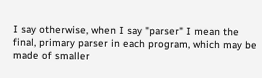I say otherwise, when I say "parser" I mean the final, primary parser in each program, which may be made of smaller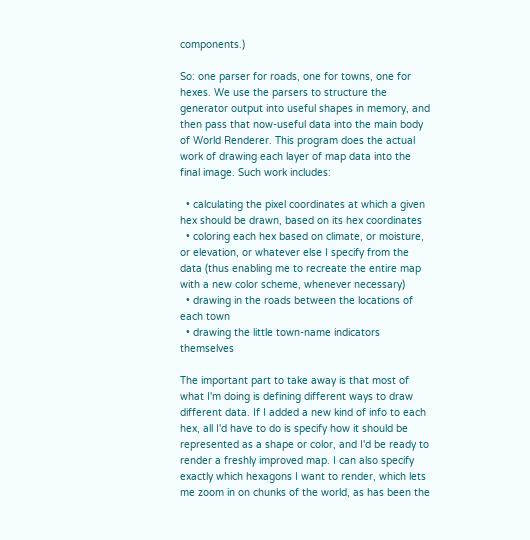components.)

So: one parser for roads, one for towns, one for hexes. We use the parsers to structure the generator output into useful shapes in memory, and then pass that now-useful data into the main body of World Renderer. This program does the actual work of drawing each layer of map data into the final image. Such work includes:

  • calculating the pixel coordinates at which a given hex should be drawn, based on its hex coordinates
  • coloring each hex based on climate, or moisture, or elevation, or whatever else I specify from the data (thus enabling me to recreate the entire map with a new color scheme, whenever necessary)
  • drawing in the roads between the locations of each town
  • drawing the little town-name indicators themselves

The important part to take away is that most of what I'm doing is defining different ways to draw different data. If I added a new kind of info to each hex, all I'd have to do is specify how it should be represented as a shape or color, and I'd be ready to render a freshly improved map. I can also specify exactly which hexagons I want to render, which lets me zoom in on chunks of the world, as has been the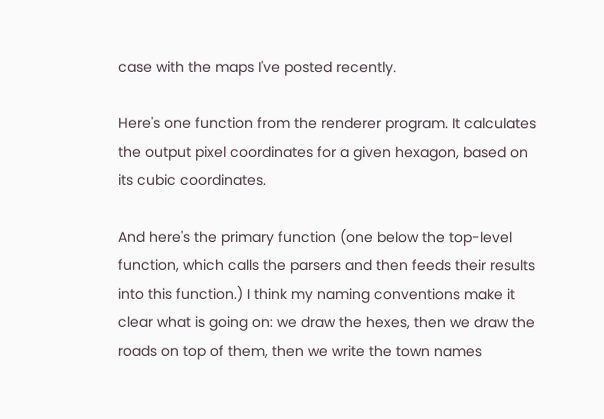case with the maps I've posted recently.

Here's one function from the renderer program. It calculates the output pixel coordinates for a given hexagon, based on its cubic coordinates.

And here's the primary function (one below the top-level function, which calls the parsers and then feeds their results into this function.) I think my naming conventions make it clear what is going on: we draw the hexes, then we draw the roads on top of them, then we write the town names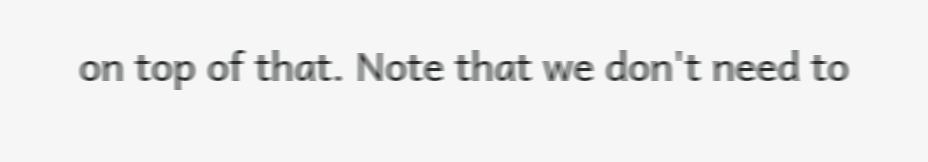on top of that. Note that we don't need to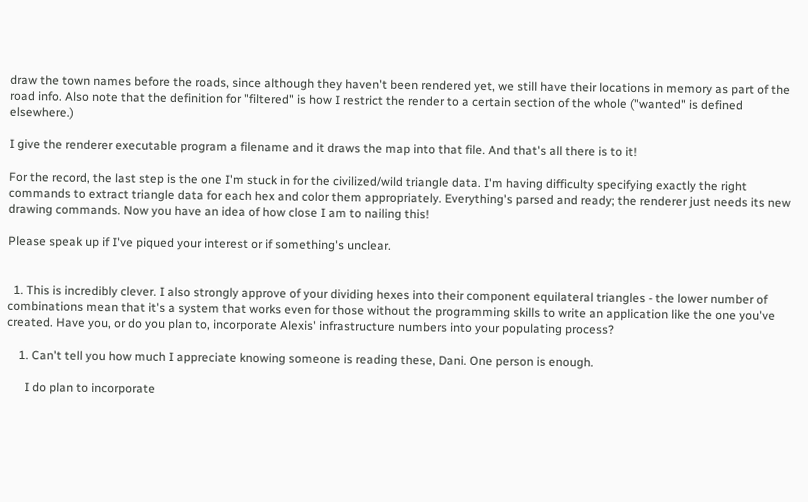draw the town names before the roads, since although they haven't been rendered yet, we still have their locations in memory as part of the road info. Also note that the definition for "filtered" is how I restrict the render to a certain section of the whole ("wanted" is defined elsewhere.)

I give the renderer executable program a filename and it draws the map into that file. And that's all there is to it!

For the record, the last step is the one I'm stuck in for the civilized/wild triangle data. I'm having difficulty specifying exactly the right commands to extract triangle data for each hex and color them appropriately. Everything's parsed and ready; the renderer just needs its new drawing commands. Now you have an idea of how close I am to nailing this!

Please speak up if I've piqued your interest or if something's unclear.


  1. This is incredibly clever. I also strongly approve of your dividing hexes into their component equilateral triangles - the lower number of combinations mean that it's a system that works even for those without the programming skills to write an application like the one you've created. Have you, or do you plan to, incorporate Alexis' infrastructure numbers into your populating process?

    1. Can't tell you how much I appreciate knowing someone is reading these, Dani. One person is enough.

      I do plan to incorporate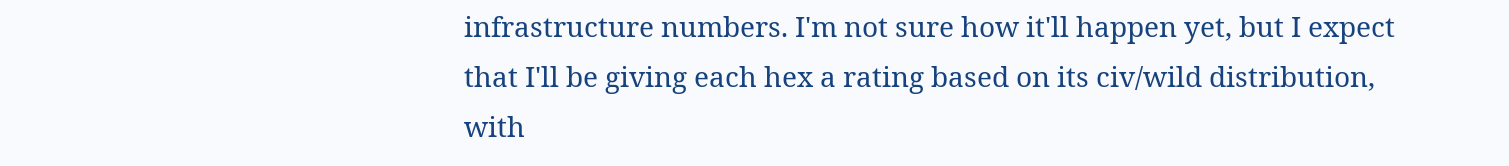infrastructure numbers. I'm not sure how it'll happen yet, but I expect that I'll be giving each hex a rating based on its civ/wild distribution, with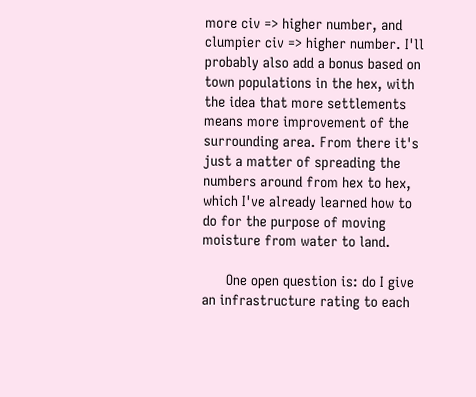more civ => higher number, and clumpier civ => higher number. I'll probably also add a bonus based on town populations in the hex, with the idea that more settlements means more improvement of the surrounding area. From there it's just a matter of spreading the numbers around from hex to hex, which I've already learned how to do for the purpose of moving moisture from water to land.

      One open question is: do I give an infrastructure rating to each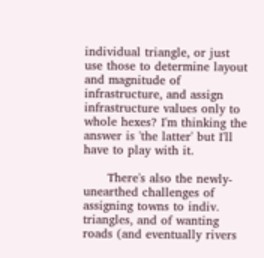individual triangle, or just use those to determine layout and magnitude of infrastructure, and assign infrastructure values only to whole hexes? I'm thinking the answer is 'the latter' but I'll have to play with it.

      There's also the newly-unearthed challenges of assigning towns to indiv. triangles, and of wanting roads (and eventually rivers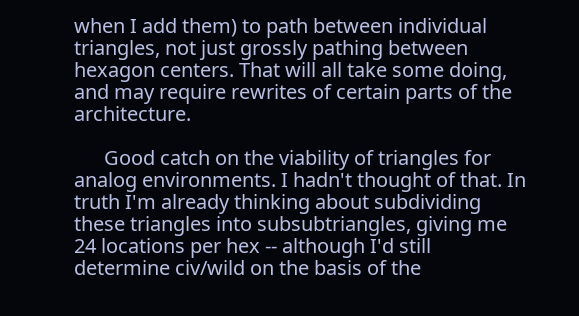when I add them) to path between individual triangles, not just grossly pathing between hexagon centers. That will all take some doing, and may require rewrites of certain parts of the architecture.

      Good catch on the viability of triangles for analog environments. I hadn't thought of that. In truth I'm already thinking about subdividing these triangles into subsubtriangles, giving me 24 locations per hex -- although I'd still determine civ/wild on the basis of the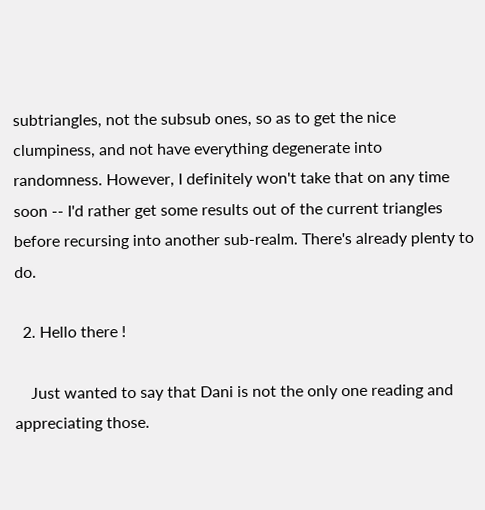subtriangles, not the subsub ones, so as to get the nice clumpiness, and not have everything degenerate into randomness. However, I definitely won't take that on any time soon -- I'd rather get some results out of the current triangles before recursing into another sub-realm. There's already plenty to do.

  2. Hello there !

    Just wanted to say that Dani is not the only one reading and appreciating those.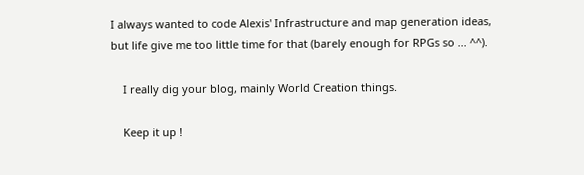I always wanted to code Alexis' Infrastructure and map generation ideas, but life give me too little time for that (barely enough for RPGs so ... ^^).

    I really dig your blog, mainly World Creation things.

    Keep it up !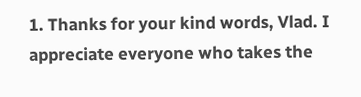1. Thanks for your kind words, Vlad. I appreciate everyone who takes the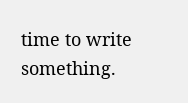time to write something.